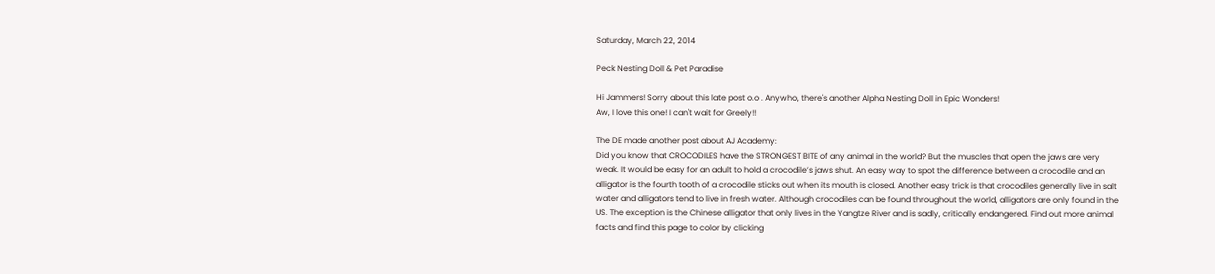Saturday, March 22, 2014

Peck Nesting Doll & Pet Paradise

Hi Jammers! Sorry about this late post o.o . Anywho, there's another Alpha Nesting Doll in Epic Wonders!
Aw, I love this one! I can't wait for Greely!!

The DE made another post about AJ Academy:
Did you know that CROCODILES have the STRONGEST BITE of any animal in the world? But the muscles that open the jaws are very weak. It would be easy for an adult to hold a crocodile’s jaws shut. An easy way to spot the difference between a crocodile and an alligator is the fourth tooth of a crocodile sticks out when its mouth is closed. Another easy trick is that crocodiles generally live in salt water and alligators tend to live in fresh water. Although crocodiles can be found throughout the world, alligators are only found in the US. The exception is the Chinese alligator that only lives in the Yangtze River and is sadly, critically endangered. Find out more animal facts and find this page to color by clicking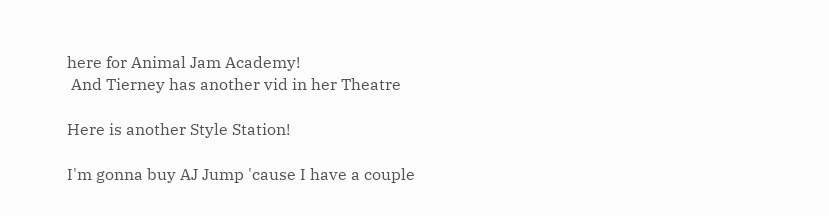here for Animal Jam Academy!
 And Tierney has another vid in her Theatre

Here is another Style Station!

I'm gonna buy AJ Jump 'cause I have a couple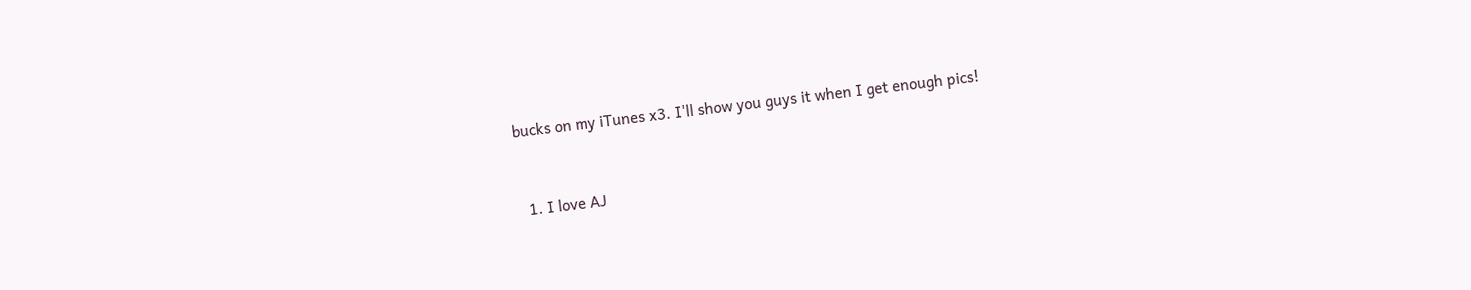bucks on my iTunes x3. I'll show you guys it when I get enough pics!


  1. I love AJ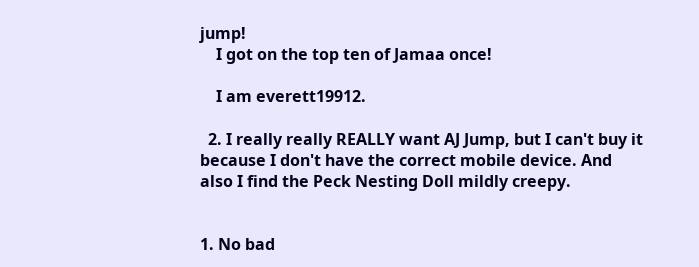jump!
    I got on the top ten of Jamaa once!

    I am everett19912.

  2. I really really REALLY want AJ Jump, but I can't buy it because I don't have the correct mobile device. And also I find the Peck Nesting Doll mildly creepy.


1. No bad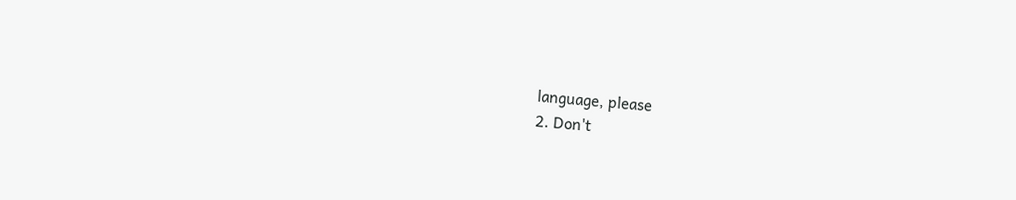language, please
2. Don't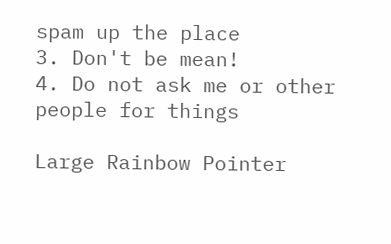spam up the place
3. Don't be mean!
4. Do not ask me or other people for things

Large Rainbow Pointer